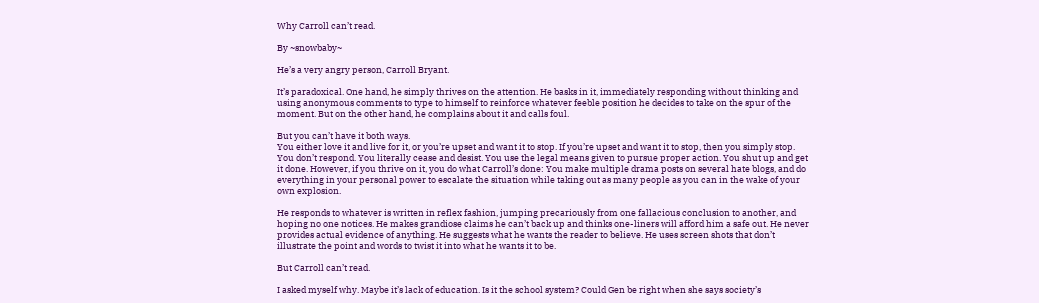Why Carroll can’t read.

By ~snowbaby~

He’s a very angry person, Carroll Bryant.

It’s paradoxical. One hand, he simply thrives on the attention. He basks in it, immediately responding without thinking and using anonymous comments to type to himself to reinforce whatever feeble position he decides to take on the spur of the moment. But on the other hand, he complains about it and calls foul.

But you can’t have it both ways.
You either love it and live for it, or you’re upset and want it to stop. If you’re upset and want it to stop, then you simply stop. You don’t respond. You literally cease and desist. You use the legal means given to pursue proper action. You shut up and get it done. However, if you thrive on it, you do what Carroll’s done: You make multiple drama posts on several hate blogs, and do everything in your personal power to escalate the situation while taking out as many people as you can in the wake of your own explosion.

He responds to whatever is written in reflex fashion, jumping precariously from one fallacious conclusion to another, and hoping no one notices. He makes grandiose claims he can’t back up and thinks one-liners will afford him a safe out. He never provides actual evidence of anything. He suggests what he wants the reader to believe. He uses screen shots that don’t illustrate the point and words to twist it into what he wants it to be.

But Carroll can’t read.

I asked myself why. Maybe it’s lack of education. Is it the school system? Could Gen be right when she says society’s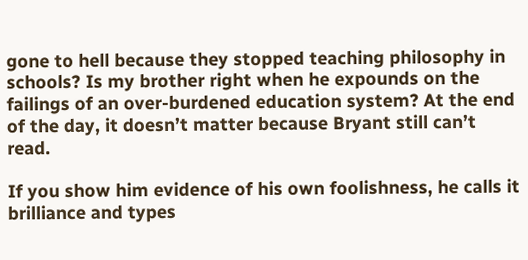gone to hell because they stopped teaching philosophy in schools? Is my brother right when he expounds on the failings of an over-burdened education system? At the end of the day, it doesn’t matter because Bryant still can’t read.

If you show him evidence of his own foolishness, he calls it brilliance and types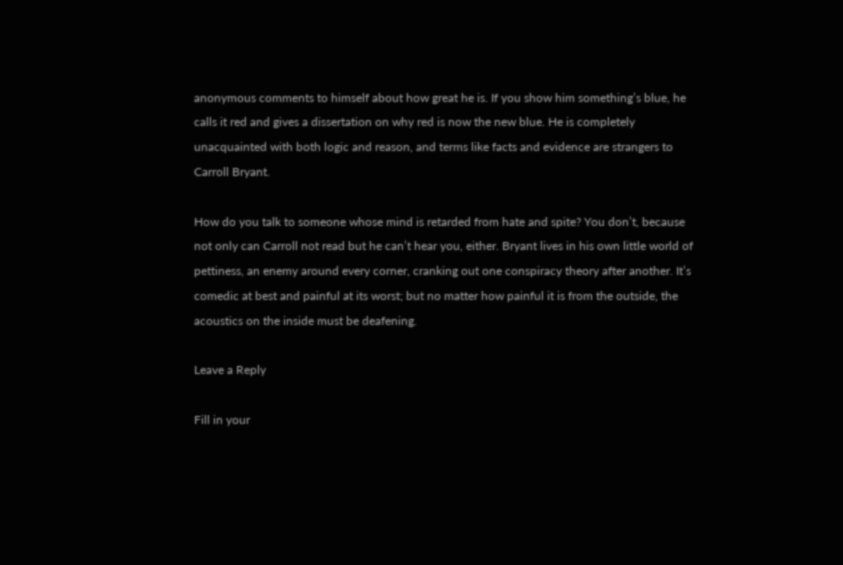anonymous comments to himself about how great he is. If you show him something’s blue, he calls it red and gives a dissertation on why red is now the new blue. He is completely unacquainted with both logic and reason, and terms like facts and evidence are strangers to Carroll Bryant.

How do you talk to someone whose mind is retarded from hate and spite? You don’t, because not only can Carroll not read but he can’t hear you, either. Bryant lives in his own little world of pettiness, an enemy around every corner, cranking out one conspiracy theory after another. It’s comedic at best and painful at its worst; but no matter how painful it is from the outside, the acoustics on the inside must be deafening.

Leave a Reply

Fill in your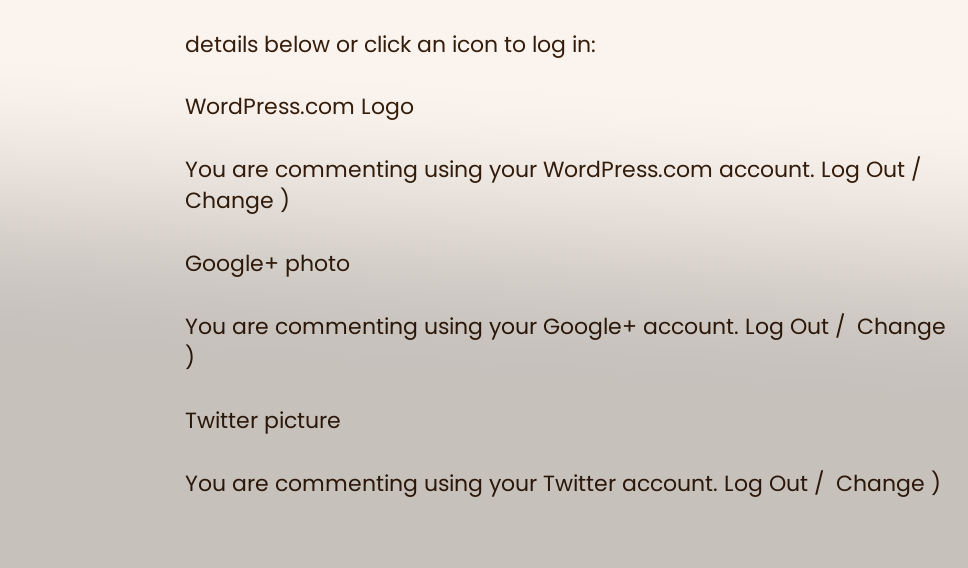details below or click an icon to log in:

WordPress.com Logo

You are commenting using your WordPress.com account. Log Out /  Change )

Google+ photo

You are commenting using your Google+ account. Log Out /  Change )

Twitter picture

You are commenting using your Twitter account. Log Out /  Change )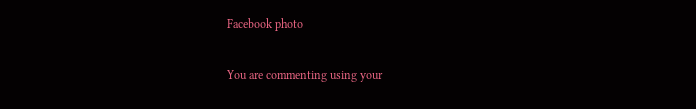Facebook photo

You are commenting using your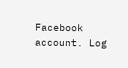Facebook account. Log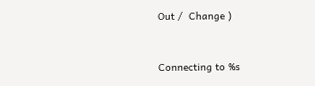Out /  Change )


Connecting to %s